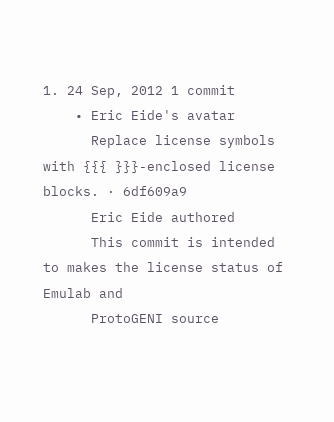1. 24 Sep, 2012 1 commit
    • Eric Eide's avatar
      Replace license symbols with {{{ }}}-enclosed license blocks. · 6df609a9
      Eric Eide authored
      This commit is intended to makes the license status of Emulab and
      ProtoGENI source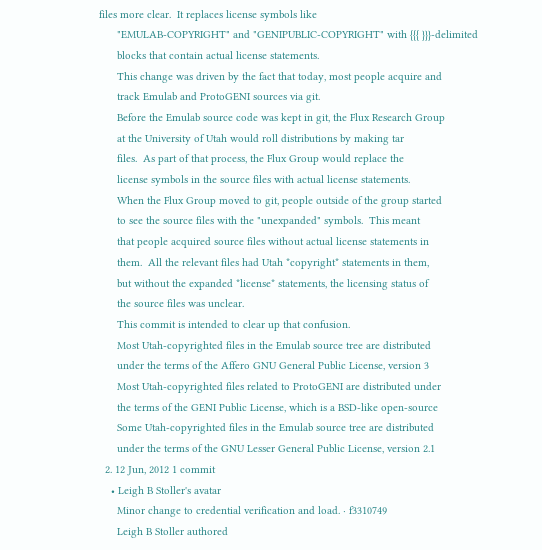files more clear.  It replaces license symbols like
      "EMULAB-COPYRIGHT" and "GENIPUBLIC-COPYRIGHT" with {{{ }}}-delimited
      blocks that contain actual license statements.
      This change was driven by the fact that today, most people acquire and
      track Emulab and ProtoGENI sources via git.
      Before the Emulab source code was kept in git, the Flux Research Group
      at the University of Utah would roll distributions by making tar
      files.  As part of that process, the Flux Group would replace the
      license symbols in the source files with actual license statements.
      When the Flux Group moved to git, people outside of the group started
      to see the source files with the "unexpanded" symbols.  This meant
      that people acquired source files without actual license statements in
      them.  All the relevant files had Utah *copyright* statements in them,
      but without the expanded *license* statements, the licensing status of
      the source files was unclear.
      This commit is intended to clear up that confusion.
      Most Utah-copyrighted files in the Emulab source tree are distributed
      under the terms of the Affero GNU General Public License, version 3
      Most Utah-copyrighted files related to ProtoGENI are distributed under
      the terms of the GENI Public License, which is a BSD-like open-source
      Some Utah-copyrighted files in the Emulab source tree are distributed
      under the terms of the GNU Lesser General Public License, version 2.1
  2. 12 Jun, 2012 1 commit
    • Leigh B Stoller's avatar
      Minor change to credential verification and load. · f3310749
      Leigh B Stoller authored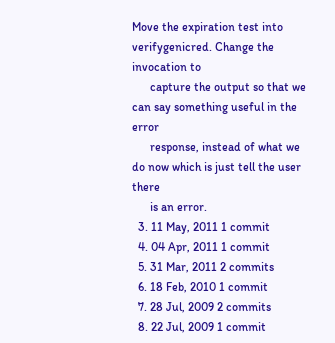Move the expiration test into verifygenicred. Change the invocation to
      capture the output so that we can say something useful in the error
      response, instead of what we do now which is just tell the user there
      is an error.
  3. 11 May, 2011 1 commit
  4. 04 Apr, 2011 1 commit
  5. 31 Mar, 2011 2 commits
  6. 18 Feb, 2010 1 commit
  7. 28 Jul, 2009 2 commits
  8. 22 Jul, 2009 1 commit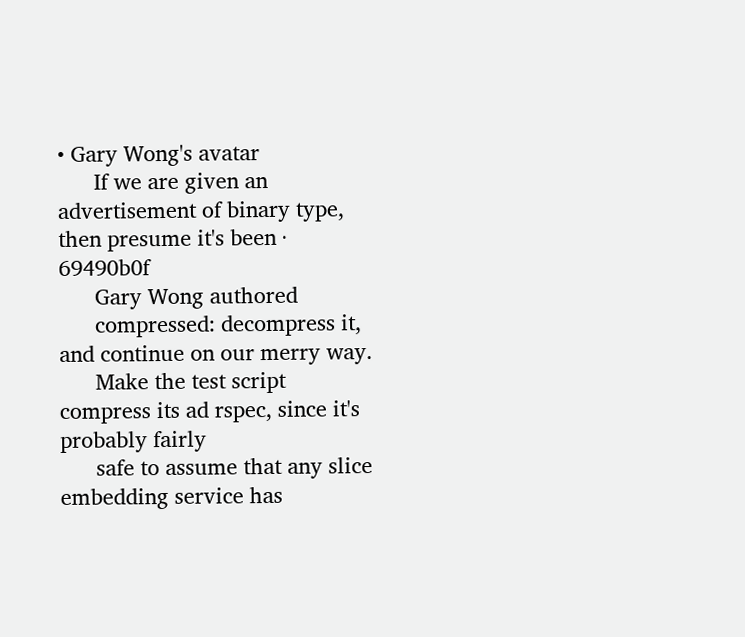• Gary Wong's avatar
      If we are given an advertisement of binary type, then presume it's been · 69490b0f
      Gary Wong authored
      compressed: decompress it, and continue on our merry way.
      Make the test script compress its ad rspec, since it's probably fairly
      safe to assume that any slice embedding service has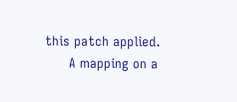this patch applied.
      A mapping on a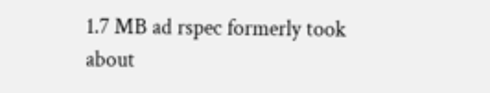1.7 MB ad rspec formerly took about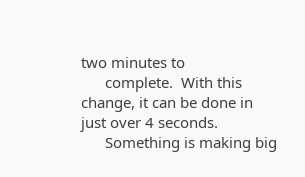two minutes to
      complete.  With this change, it can be done in just over 4 seconds.
      Something is making big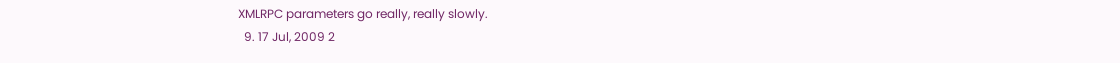XMLRPC parameters go really, really slowly.
  9. 17 Jul, 2009 2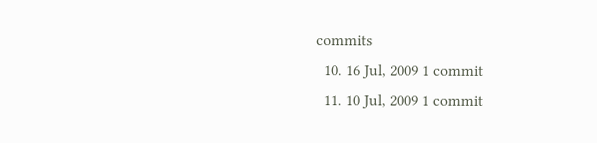commits
  10. 16 Jul, 2009 1 commit
  11. 10 Jul, 2009 1 commit